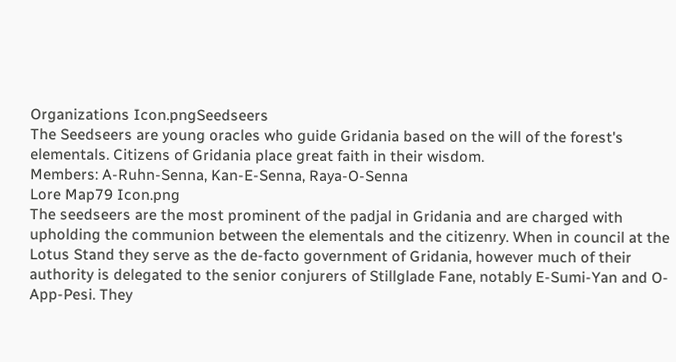Organizations Icon.pngSeedseers
The Seedseers are young oracles who guide Gridania based on the will of the forest's elementals. Citizens of Gridania place great faith in their wisdom.
Members: A-Ruhn-Senna, Kan-E-Senna, Raya-O-Senna
Lore Map79 Icon.png
The seedseers are the most prominent of the padjal in Gridania and are charged with upholding the communion between the elementals and the citizenry. When in council at the Lotus Stand they serve as the de-facto government of Gridania, however much of their authority is delegated to the senior conjurers of Stillglade Fane, notably E-Sumi-Yan and O-App-Pesi. They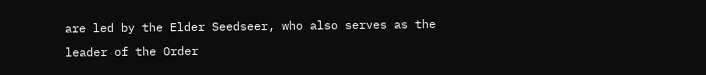are led by the Elder Seedseer, who also serves as the leader of the Order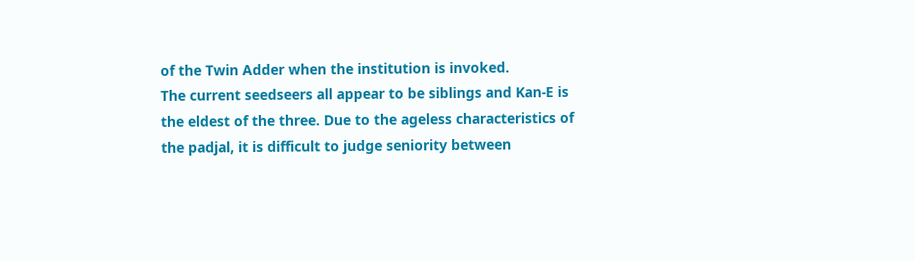of the Twin Adder when the institution is invoked.
The current seedseers all appear to be siblings and Kan-E is the eldest of the three. Due to the ageless characteristics of the padjal, it is difficult to judge seniority between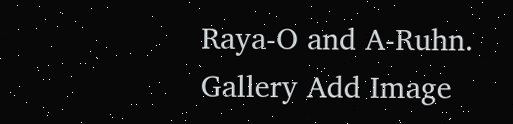Raya-O and A-Ruhn.
Gallery Add Image